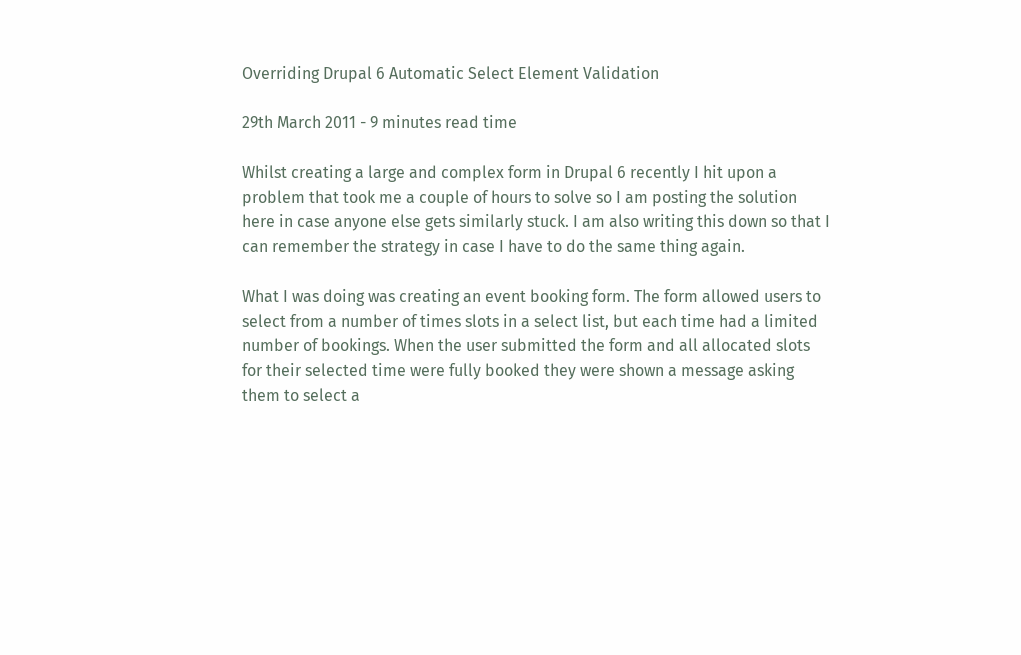Overriding Drupal 6 Automatic Select Element Validation

29th March 2011 - 9 minutes read time

Whilst creating a large and complex form in Drupal 6 recently I hit upon a problem that took me a couple of hours to solve so I am posting the solution here in case anyone else gets similarly stuck. I am also writing this down so that I can remember the strategy in case I have to do the same thing again.

What I was doing was creating an event booking form. The form allowed users to select from a number of times slots in a select list, but each time had a limited number of bookings. When the user submitted the form and all allocated slots for their selected time were fully booked they were shown a message asking them to select a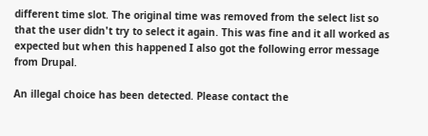different time slot. The original time was removed from the select list so that the user didn't try to select it again. This was fine and it all worked as expected but when this happened I also got the following error message from Drupal.

An illegal choice has been detected. Please contact the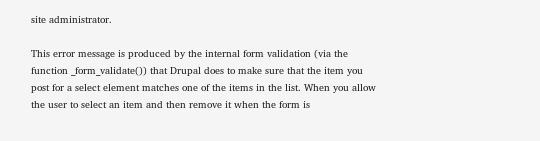site administrator.

This error message is produced by the internal form validation (via the function _form_validate()) that Drupal does to make sure that the item you post for a select element matches one of the items in the list. When you allow the user to select an item and then remove it when the form is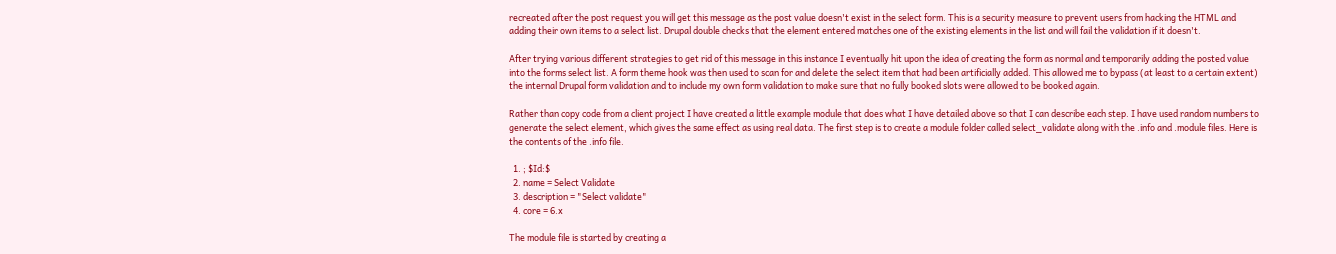recreated after the post request you will get this message as the post value doesn't exist in the select form. This is a security measure to prevent users from hacking the HTML and adding their own items to a select list. Drupal double checks that the element entered matches one of the existing elements in the list and will fail the validation if it doesn't.

After trying various different strategies to get rid of this message in this instance I eventually hit upon the idea of creating the form as normal and temporarily adding the posted value into the forms select list. A form theme hook was then used to scan for and delete the select item that had been artificially added. This allowed me to bypass (at least to a certain extent) the internal Drupal form validation and to include my own form validation to make sure that no fully booked slots were allowed to be booked again.

Rather than copy code from a client project I have created a little example module that does what I have detailed above so that I can describe each step. I have used random numbers to generate the select element, which gives the same effect as using real data. The first step is to create a module folder called select_validate along with the .info and .module files. Here is the contents of the .info file.

  1. ; $Id:$
  2. name = Select Validate
  3. description = "Select validate"
  4. core = 6.x

The module file is started by creating a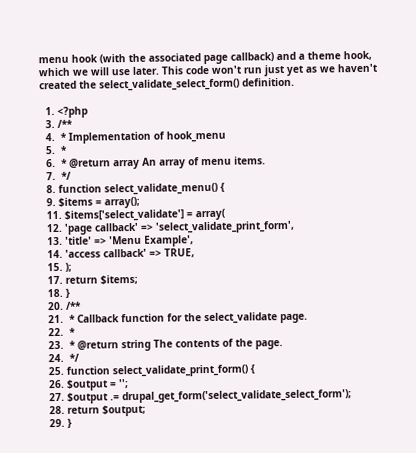menu hook (with the associated page callback) and a theme hook, which we will use later. This code won't run just yet as we haven't created the select_validate_select_form() definition.

  1. <?php
  3. /**
  4.  * Implementation of hook_menu
  5.  *
  6.  * @return array An array of menu items.
  7.  */
  8. function select_validate_menu() {
  9. $items = array();
  11. $items['select_validate'] = array(
  12. 'page callback' => 'select_validate_print_form',
  13. 'title' => 'Menu Example',
  14. 'access callback' => TRUE,
  15. );
  17. return $items;
  18. }
  20. /**
  21.  * Callback function for the select_validate page.
  22.  *
  23.  * @return string The contents of the page.
  24.  */
  25. function select_validate_print_form() {
  26. $output = '';
  27. $output .= drupal_get_form('select_validate_select_form');
  28. return $output;
  29. }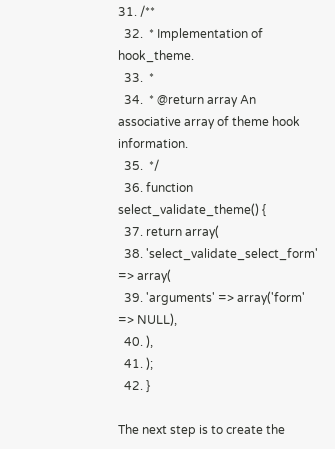31. /**
  32.  * Implementation of hook_theme.
  33.  *
  34.  * @return array An associative array of theme hook information.
  35.  */
  36. function select_validate_theme() {
  37. return array(
  38. 'select_validate_select_form' => array(
  39. 'arguments' => array('form' => NULL),
  40. ),
  41. );
  42. }

The next step is to create the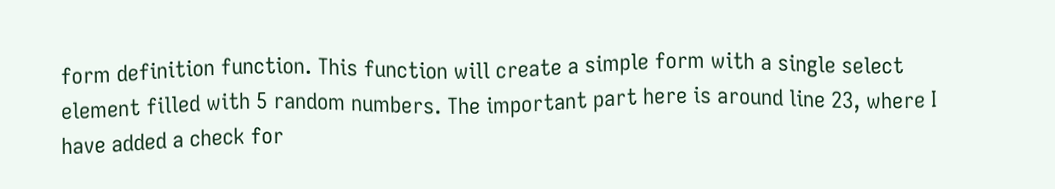form definition function. This function will create a simple form with a single select element filled with 5 random numbers. The important part here is around line 23, where I have added a check for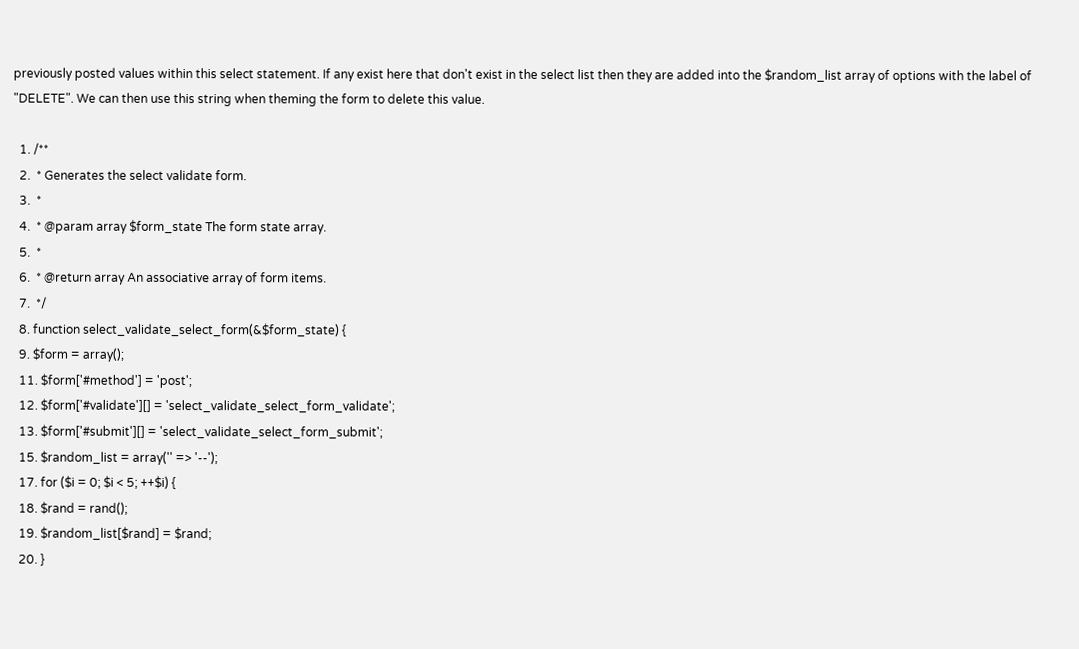previously posted values within this select statement. If any exist here that don't exist in the select list then they are added into the $random_list array of options with the label of "DELETE". We can then use this string when theming the form to delete this value.

  1. /**
  2.  * Generates the select validate form.
  3.  *
  4.  * @param array $form_state The form state array.
  5.  *
  6.  * @return array An associative array of form items.
  7.  */
  8. function select_validate_select_form(&$form_state) {
  9. $form = array();
  11. $form['#method'] = 'post';
  12. $form['#validate'][] = 'select_validate_select_form_validate';
  13. $form['#submit'][] = 'select_validate_select_form_submit';
  15. $random_list = array('' => '--');
  17. for ($i = 0; $i < 5; ++$i) {
  18. $rand = rand();
  19. $random_list[$rand] = $rand;
  20. }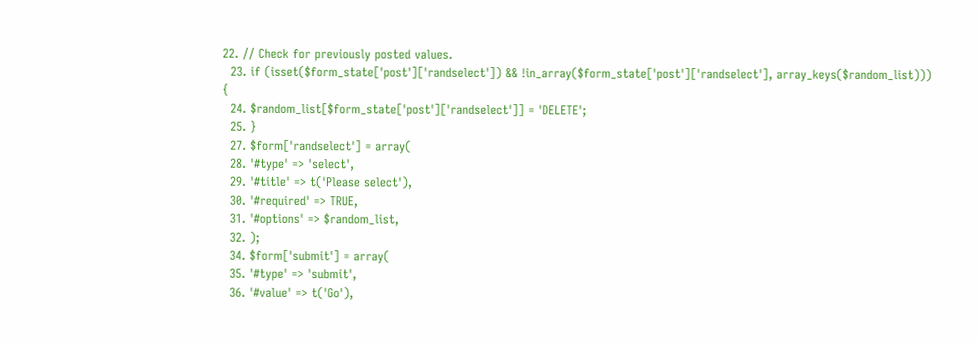22. // Check for previously posted values.
  23. if (isset($form_state['post']['randselect']) && !in_array($form_state['post']['randselect'], array_keys($random_list))) {
  24. $random_list[$form_state['post']['randselect']] = 'DELETE';
  25. }
  27. $form['randselect'] = array(
  28. '#type' => 'select',
  29. '#title' => t('Please select'),
  30. '#required' => TRUE,
  31. '#options' => $random_list,
  32. );
  34. $form['submit'] = array(
  35. '#type' => 'submit',
  36. '#value' => t('Go'),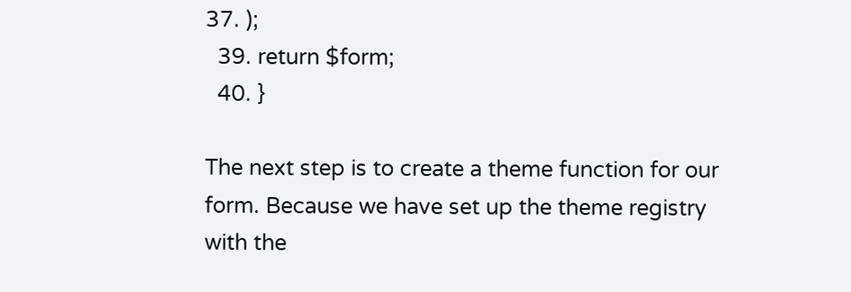37. );
  39. return $form;
  40. }

The next step is to create a theme function for our form. Because we have set up the theme registry with the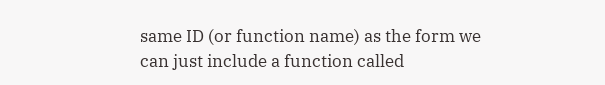same ID (or function name) as the form we can just include a function called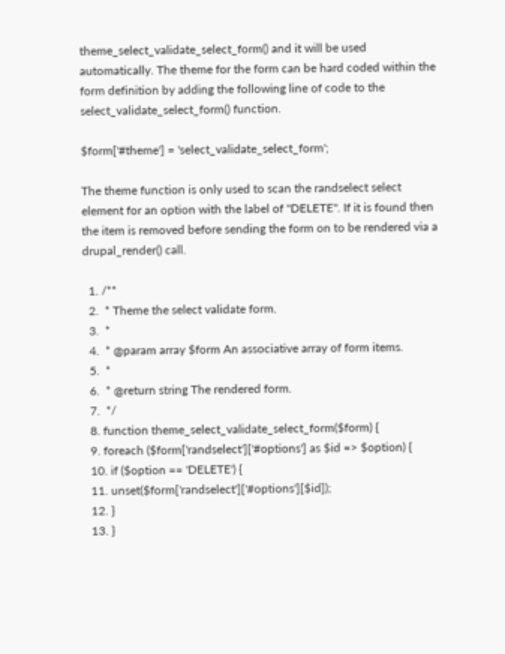theme_select_validate_select_form() and it will be used automatically. The theme for the form can be hard coded within the form definition by adding the following line of code to the select_validate_select_form() function.

$form['#theme'] = 'select_validate_select_form';

The theme function is only used to scan the randselect select element for an option with the label of "DELETE". If it is found then the item is removed before sending the form on to be rendered via a drupal_render() call.

  1. /**
  2.  * Theme the select validate form.
  3.  *
  4.  * @param array $form An associative array of form items.
  5.  *
  6.  * @return string The rendered form.
  7.  */
  8. function theme_select_validate_select_form($form) {
  9. foreach ($form['randselect']['#options'] as $id => $option) {
  10. if ($option == 'DELETE') {
  11. unset($form['randselect']['#options'][$id]);
  12. }
  13. }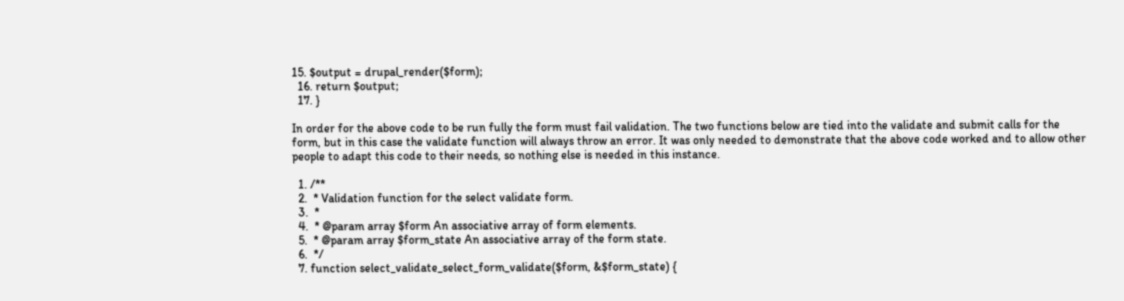15. $output = drupal_render($form);
  16. return $output;
  17. }

In order for the above code to be run fully the form must fail validation. The two functions below are tied into the validate and submit calls for the form, but in this case the validate function will always throw an error. It was only needed to demonstrate that the above code worked and to allow other people to adapt this code to their needs, so nothing else is needed in this instance.

  1. /**
  2.  * Validation function for the select validate form.
  3.  *
  4.  * @param array $form An associative array of form elements.
  5.  * @param array $form_state An associative array of the form state.
  6.  */
  7. function select_validate_select_form_validate($form, &$form_state) {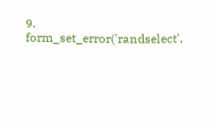9. form_set_error('randselect',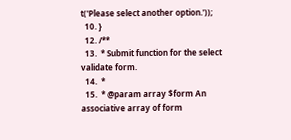t('Please select another option.'));
  10. }
  12. /**
  13.  * Submit function for the select validate form.
  14.  *
  15.  * @param array $form An associative array of form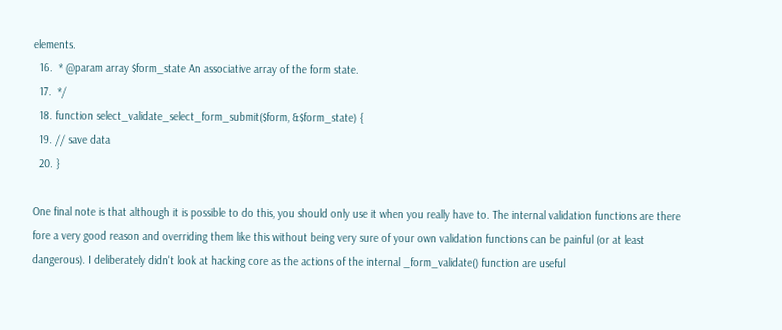elements.
  16.  * @param array $form_state An associative array of the form state.
  17.  */
  18. function select_validate_select_form_submit($form, &$form_state) {
  19. // save data
  20. }

One final note is that although it is possible to do this, you should only use it when you really have to. The internal validation functions are there fore a very good reason and overriding them like this without being very sure of your own validation functions can be painful (or at least dangerous). I deliberately didn't look at hacking core as the actions of the internal _form_validate() function are useful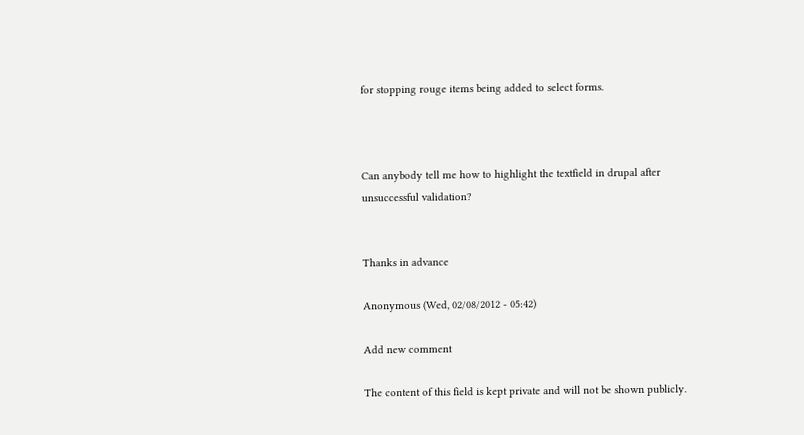for stopping rouge items being added to select forms.



Can anybody tell me how to highlight the textfield in drupal after unsuccessful validation?


Thanks in advance

Anonymous (Wed, 02/08/2012 - 05:42)

Add new comment

The content of this field is kept private and will not be shown publicly.